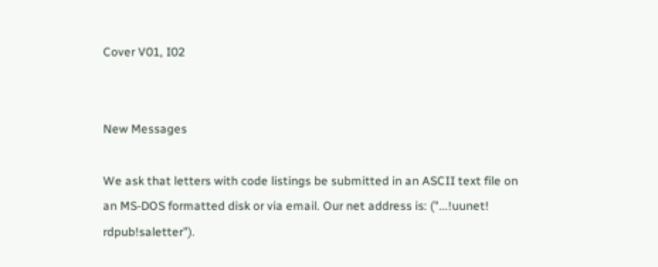Cover V01, I02


New Messages

We ask that letters with code listings be submitted in an ASCII text file on an MS-DOS formatted disk or via email. Our net address is: ("...!uunet! rdpub!saletter").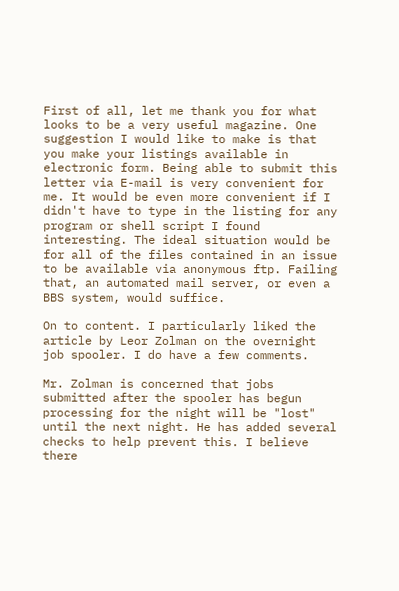First of all, let me thank you for what looks to be a very useful magazine. One suggestion I would like to make is that you make your listings available in electronic form. Being able to submit this letter via E-mail is very convenient for me. It would be even more convenient if I didn't have to type in the listing for any program or shell script I found interesting. The ideal situation would be for all of the files contained in an issue to be available via anonymous ftp. Failing that, an automated mail server, or even a BBS system, would suffice.

On to content. I particularly liked the article by Leor Zolman on the overnight job spooler. I do have a few comments.

Mr. Zolman is concerned that jobs submitted after the spooler has begun processing for the night will be "lost" until the next night. He has added several checks to help prevent this. I believe there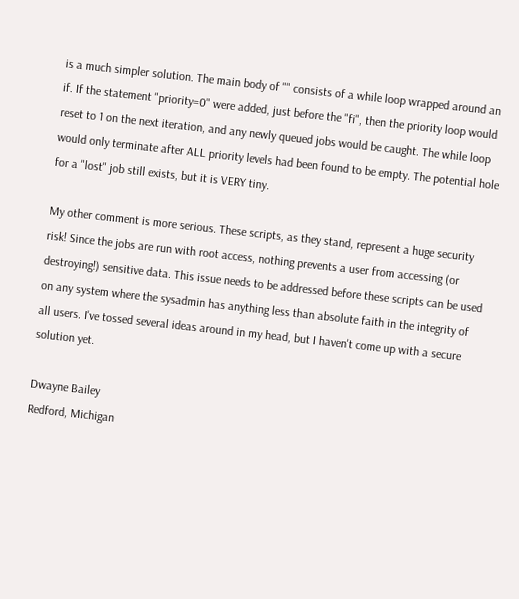is a much simpler solution. The main body of "" consists of a while loop wrapped around an if. If the statement "priority=0" were added, just before the "fi", then the priority loop would reset to 1 on the next iteration, and any newly queued jobs would be caught. The while loop would only terminate after ALL priority levels had been found to be empty. The potential hole for a "lost" job still exists, but it is VERY tiny.

My other comment is more serious. These scripts, as they stand, represent a huge security risk! Since the jobs are run with root access, nothing prevents a user from accessing (or destroying!) sensitive data. This issue needs to be addressed before these scripts can be used on any system where the sysadmin has anything less than absolute faith in the integrity of all users. I've tossed several ideas around in my head, but I haven't come up with a secure solution yet.

Dwayne Bailey
Redford, Michigan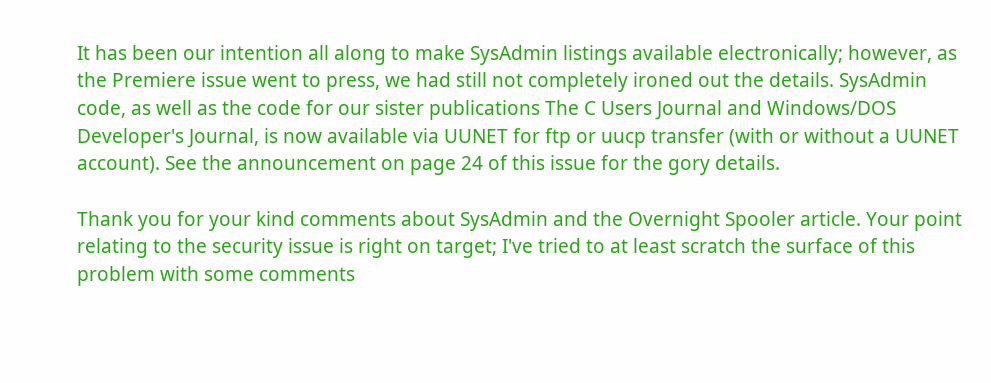It has been our intention all along to make SysAdmin listings available electronically; however, as the Premiere issue went to press, we had still not completely ironed out the details. SysAdmin code, as well as the code for our sister publications The C Users Journal and Windows/DOS Developer's Journal, is now available via UUNET for ftp or uucp transfer (with or without a UUNET account). See the announcement on page 24 of this issue for the gory details.

Thank you for your kind comments about SysAdmin and the Overnight Spooler article. Your point relating to the security issue is right on target; I've tried to at least scratch the surface of this problem with some comments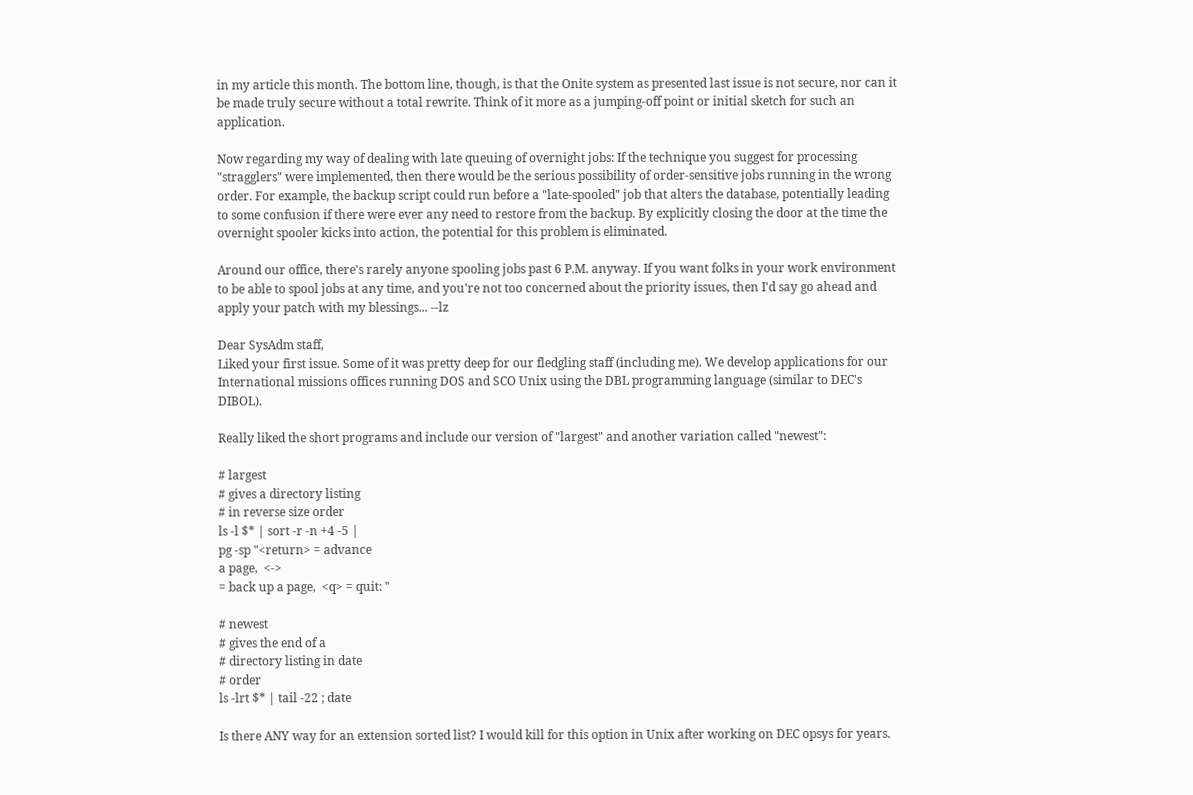in my article this month. The bottom line, though, is that the Onite system as presented last issue is not secure, nor can it be made truly secure without a total rewrite. Think of it more as a jumping-off point or initial sketch for such an application.

Now regarding my way of dealing with late queuing of overnight jobs: If the technique you suggest for processing "stragglers" were implemented, then there would be the serious possibility of order-sensitive jobs running in the wrong order. For example, the backup script could run before a "late-spooled" job that alters the database, potentially leading to some confusion if there were ever any need to restore from the backup. By explicitly closing the door at the time the overnight spooler kicks into action, the potential for this problem is eliminated.

Around our office, there's rarely anyone spooling jobs past 6 P.M. anyway. If you want folks in your work environment to be able to spool jobs at any time, and you're not too concerned about the priority issues, then I'd say go ahead and apply your patch with my blessings... --lz

Dear SysAdm staff,
Liked your first issue. Some of it was pretty deep for our fledgling staff (including me). We develop applications for our International missions offices running DOS and SCO Unix using the DBL programming language (similar to DEC's DIBOL).

Really liked the short programs and include our version of "largest" and another variation called "newest":

# largest
# gives a directory listing
# in reverse size order
ls -l $* | sort -r -n +4 -5 |
pg -sp "<return> = advance
a page,  <->
= back up a page,  <q> = quit: "

# newest
# gives the end of a
# directory listing in date
# order
ls -lrt $* | tail -22 ; date

Is there ANY way for an extension sorted list? I would kill for this option in Unix after working on DEC opsys for years.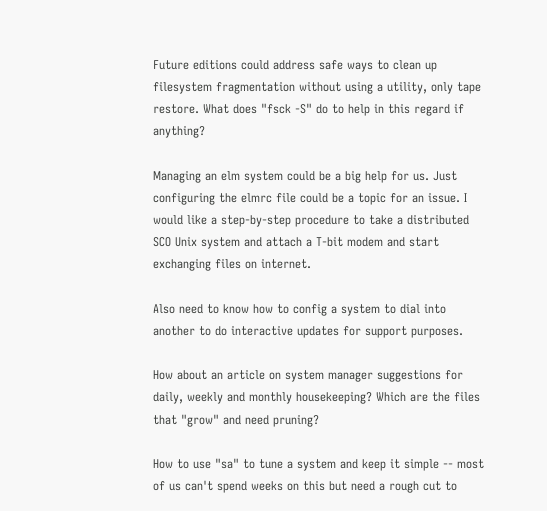Future editions could address safe ways to clean up filesystem fragmentation without using a utility, only tape restore. What does "fsck -S" do to help in this regard if anything?

Managing an elm system could be a big help for us. Just configuring the elmrc file could be a topic for an issue. I would like a step-by-step procedure to take a distributed SCO Unix system and attach a T-bit modem and start exchanging files on internet.

Also need to know how to config a system to dial into another to do interactive updates for support purposes.

How about an article on system manager suggestions for daily, weekly and monthly housekeeping? Which are the files that "grow" and need pruning?

How to use "sa" to tune a system and keep it simple -- most of us can't spend weeks on this but need a rough cut to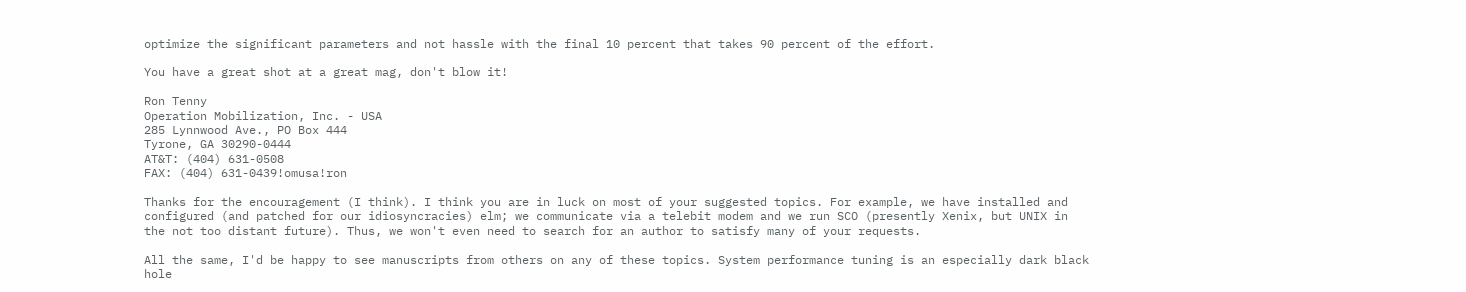optimize the significant parameters and not hassle with the final 10 percent that takes 90 percent of the effort.

You have a great shot at a great mag, don't blow it!

Ron Tenny
Operation Mobilization, Inc. - USA
285 Lynnwood Ave., PO Box 444
Tyrone, GA 30290-0444
AT&T: (404) 631-0508
FAX: (404) 631-0439!omusa!ron

Thanks for the encouragement (I think). I think you are in luck on most of your suggested topics. For example, we have installed and configured (and patched for our idiosyncracies) elm; we communicate via a telebit modem and we run SCO (presently Xenix, but UNIX in the not too distant future). Thus, we won't even need to search for an author to satisfy many of your requests.

All the same, I'd be happy to see manuscripts from others on any of these topics. System performance tuning is an especially dark black hole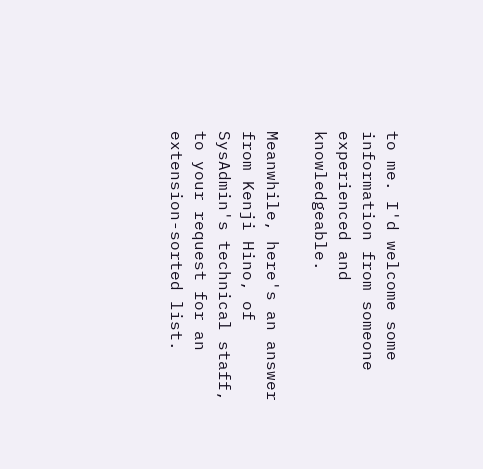to me. I'd welcome some information from someone experienced and knowledgeable.

Meanwhile, here's an answer from Kenji Hino, of SysAdmin's technical staff, to your request for an extension-sorted list.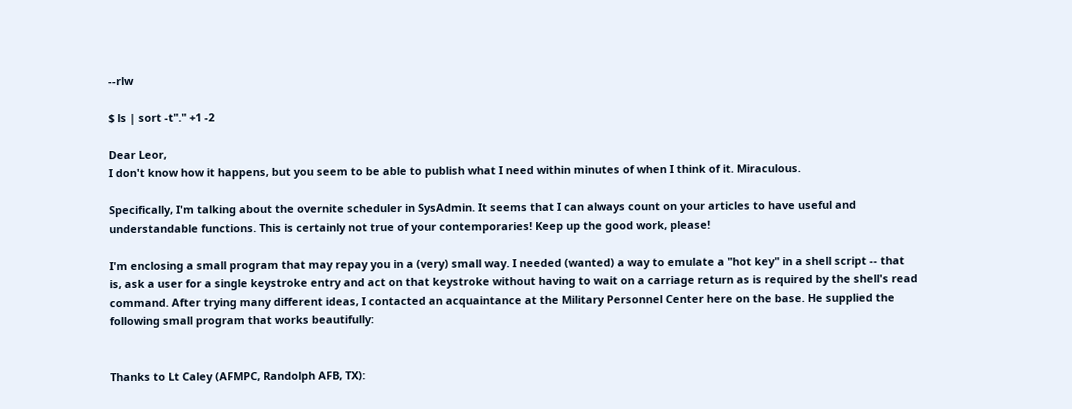--rlw

$ ls | sort -t"." +1 -2

Dear Leor,
I don't know how it happens, but you seem to be able to publish what I need within minutes of when I think of it. Miraculous.

Specifically, I'm talking about the overnite scheduler in SysAdmin. It seems that I can always count on your articles to have useful and understandable functions. This is certainly not true of your contemporaries! Keep up the good work, please!

I'm enclosing a small program that may repay you in a (very) small way. I needed (wanted) a way to emulate a "hot key" in a shell script -- that is, ask a user for a single keystroke entry and act on that keystroke without having to wait on a carriage return as is required by the shell's read command. After trying many different ideas, I contacted an acquaintance at the Military Personnel Center here on the base. He supplied the following small program that works beautifully:


Thanks to Lt Caley (AFMPC, Randolph AFB, TX):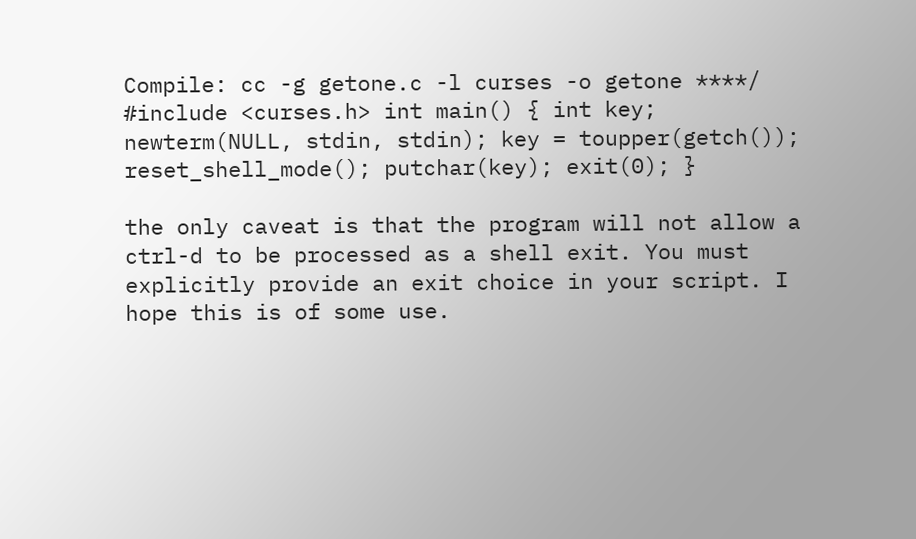Compile: cc -g getone.c -l curses -o getone ****/ #include <curses.h> int main() { int key; newterm(NULL, stdin, stdin); key = toupper(getch()); reset_shell_mode(); putchar(key); exit(0); }

the only caveat is that the program will not allow a ctrl-d to be processed as a shell exit. You must explicitly provide an exit choice in your script. I hope this is of some use.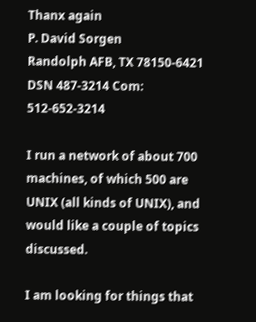Thanx again
P. David Sorgen
Randolph AFB, TX 78150-6421
DSN 487-3214 Com: 512-652-3214

I run a network of about 700 machines, of which 500 are UNIX (all kinds of UNIX), and would like a couple of topics discussed.

I am looking for things that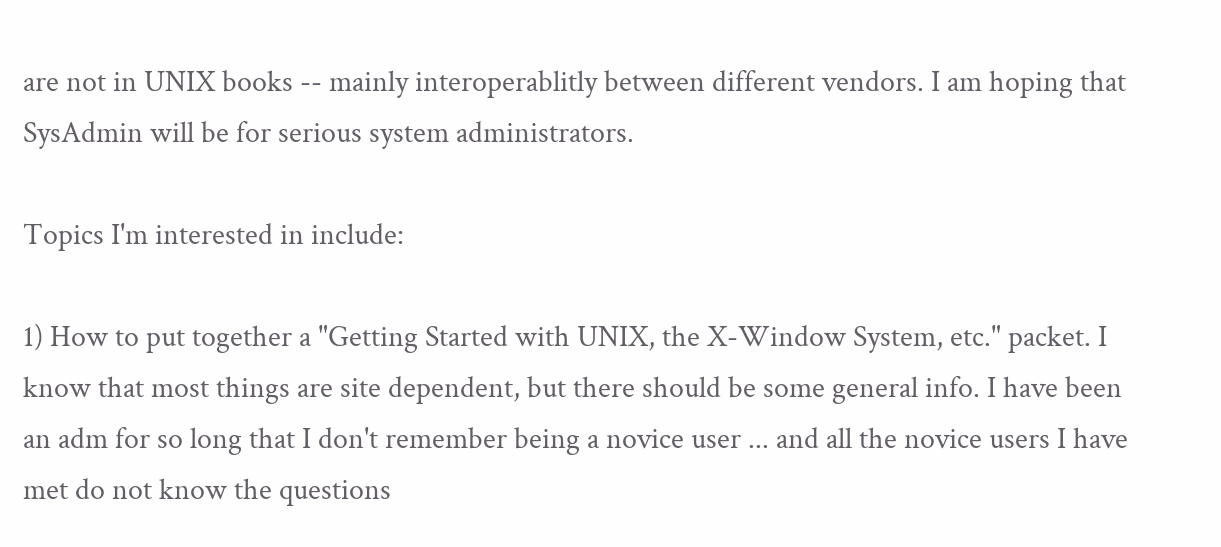are not in UNIX books -- mainly interoperablitly between different vendors. I am hoping that SysAdmin will be for serious system administrators.

Topics I'm interested in include:

1) How to put together a "Getting Started with UNIX, the X-Window System, etc." packet. I know that most things are site dependent, but there should be some general info. I have been an adm for so long that I don't remember being a novice user ... and all the novice users I have met do not know the questions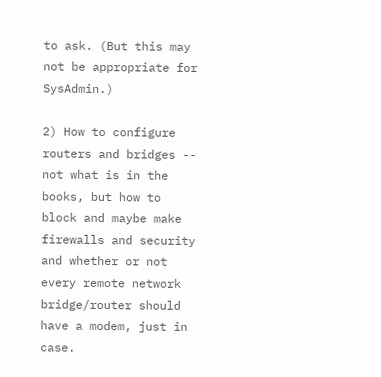to ask. (But this may not be appropriate for SysAdmin.)

2) How to configure routers and bridges -- not what is in the books, but how to block and maybe make firewalls and security and whether or not every remote network bridge/router should have a modem, just in case.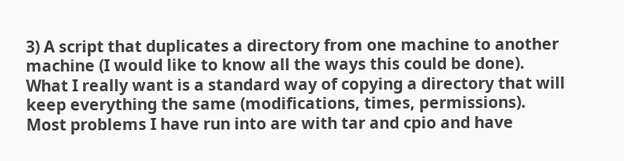3) A script that duplicates a directory from one machine to another machine (I would like to know all the ways this could be done). What I really want is a standard way of copying a directory that will keep everything the same (modifications, times, permissions). Most problems I have run into are with tar and cpio and have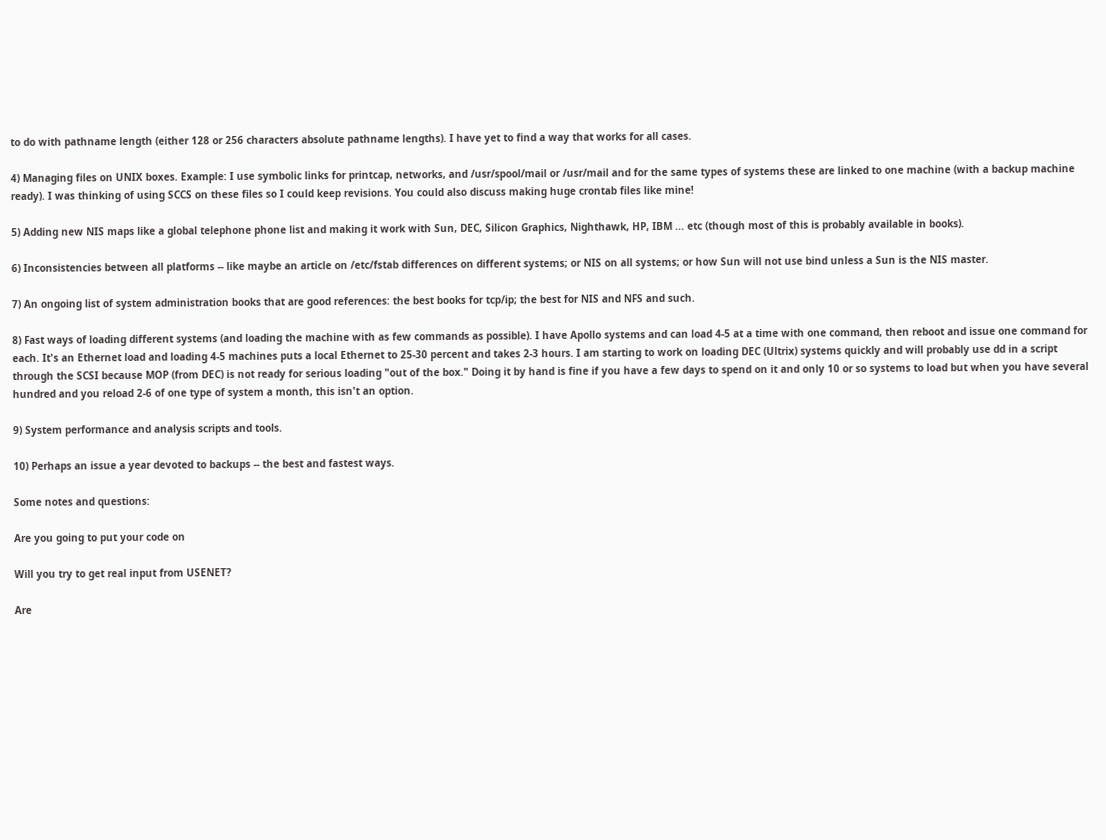to do with pathname length (either 128 or 256 characters absolute pathname lengths). I have yet to find a way that works for all cases.

4) Managing files on UNIX boxes. Example: I use symbolic links for printcap, networks, and /usr/spool/mail or /usr/mail and for the same types of systems these are linked to one machine (with a backup machine ready). I was thinking of using SCCS on these files so I could keep revisions. You could also discuss making huge crontab files like mine!

5) Adding new NIS maps like a global telephone phone list and making it work with Sun, DEC, Silicon Graphics, Nighthawk, HP, IBM ... etc (though most of this is probably available in books).

6) Inconsistencies between all platforms -- like maybe an article on /etc/fstab differences on different systems; or NIS on all systems; or how Sun will not use bind unless a Sun is the NIS master.

7) An ongoing list of system administration books that are good references: the best books for tcp/ip; the best for NIS and NFS and such.

8) Fast ways of loading different systems (and loading the machine with as few commands as possible). I have Apollo systems and can load 4-5 at a time with one command, then reboot and issue one command for each. It's an Ethernet load and loading 4-5 machines puts a local Ethernet to 25-30 percent and takes 2-3 hours. I am starting to work on loading DEC (Ultrix) systems quickly and will probably use dd in a script through the SCSI because MOP (from DEC) is not ready for serious loading "out of the box." Doing it by hand is fine if you have a few days to spend on it and only 10 or so systems to load but when you have several hundred and you reload 2-6 of one type of system a month, this isn't an option.

9) System performance and analysis scripts and tools.

10) Perhaps an issue a year devoted to backups -- the best and fastest ways.

Some notes and questions:

Are you going to put your code on

Will you try to get real input from USENET?

Are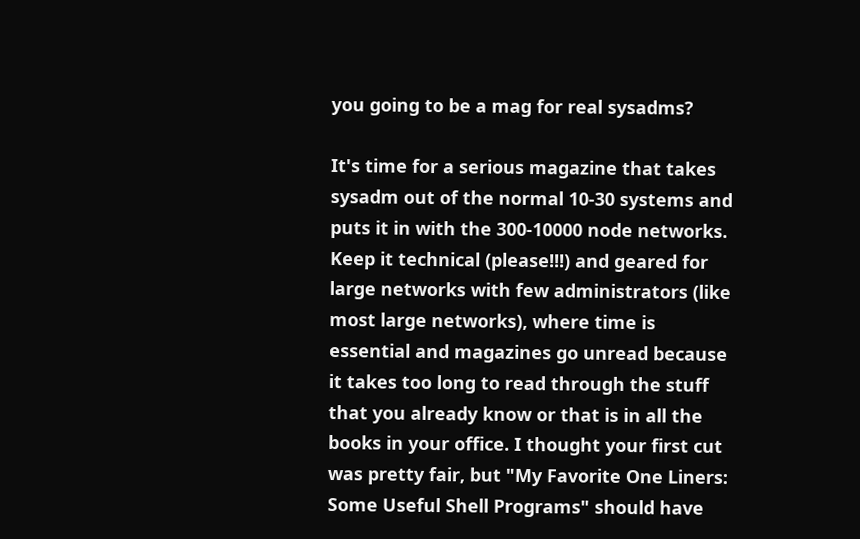you going to be a mag for real sysadms?

It's time for a serious magazine that takes sysadm out of the normal 10-30 systems and puts it in with the 300-10000 node networks. Keep it technical (please!!!) and geared for large networks with few administrators (like most large networks), where time is essential and magazines go unread because it takes too long to read through the stuff that you already know or that is in all the books in your office. I thought your first cut was pretty fair, but "My Favorite One Liners: Some Useful Shell Programs" should have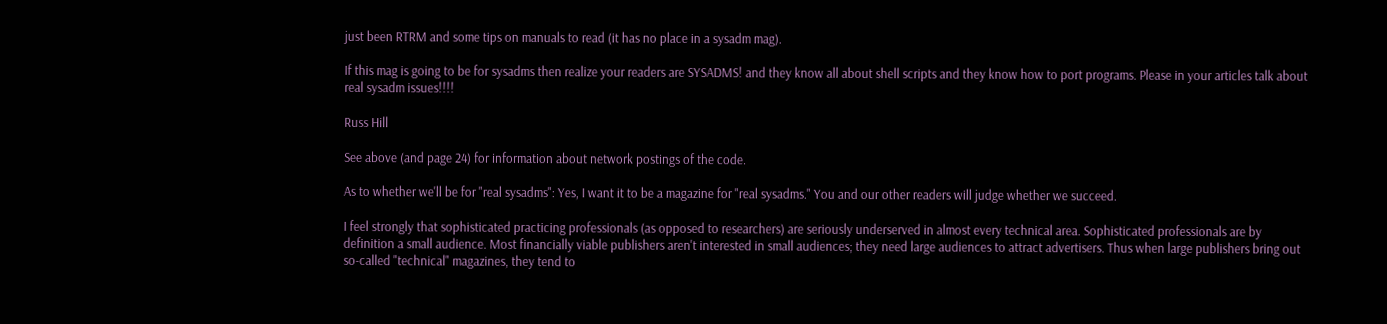just been RTRM and some tips on manuals to read (it has no place in a sysadm mag).

If this mag is going to be for sysadms then realize your readers are SYSADMS! and they know all about shell scripts and they know how to port programs. Please in your articles talk about real sysadm issues!!!!

Russ Hill

See above (and page 24) for information about network postings of the code.

As to whether we'll be for "real sysadms": Yes, I want it to be a magazine for "real sysadms." You and our other readers will judge whether we succeed.

I feel strongly that sophisticated practicing professionals (as opposed to researchers) are seriously underserved in almost every technical area. Sophisticated professionals are by definition a small audience. Most financially viable publishers aren't interested in small audiences; they need large audiences to attract advertisers. Thus when large publishers bring out so-called "technical" magazines, they tend to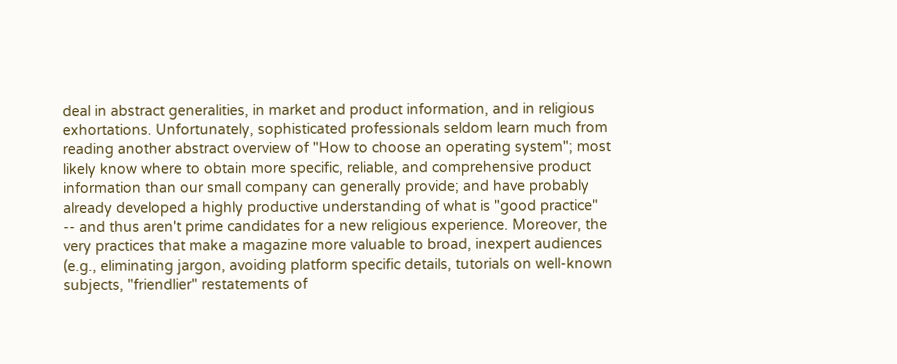deal in abstract generalities, in market and product information, and in religious exhortations. Unfortunately, sophisticated professionals seldom learn much from reading another abstract overview of "How to choose an operating system"; most likely know where to obtain more specific, reliable, and comprehensive product information than our small company can generally provide; and have probably already developed a highly productive understanding of what is "good practice" -- and thus aren't prime candidates for a new religious experience. Moreover, the very practices that make a magazine more valuable to broad, inexpert audiences (e.g., eliminating jargon, avoiding platform specific details, tutorials on well-known subjects, "friendlier" restatements of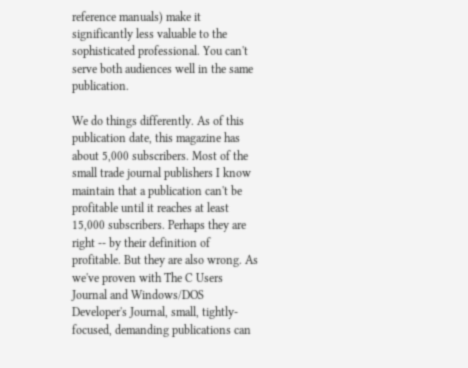reference manuals) make it significantly less valuable to the sophisticated professional. You can't serve both audiences well in the same publication.

We do things differently. As of this publication date, this magazine has about 5,000 subscribers. Most of the small trade journal publishers I know maintain that a publication can't be profitable until it reaches at least 15,000 subscribers. Perhaps they are right -- by their definition of profitable. But they are also wrong. As we've proven with The C Users Journal and Windows/DOS Developer's Journal, small, tightly-focused, demanding publications can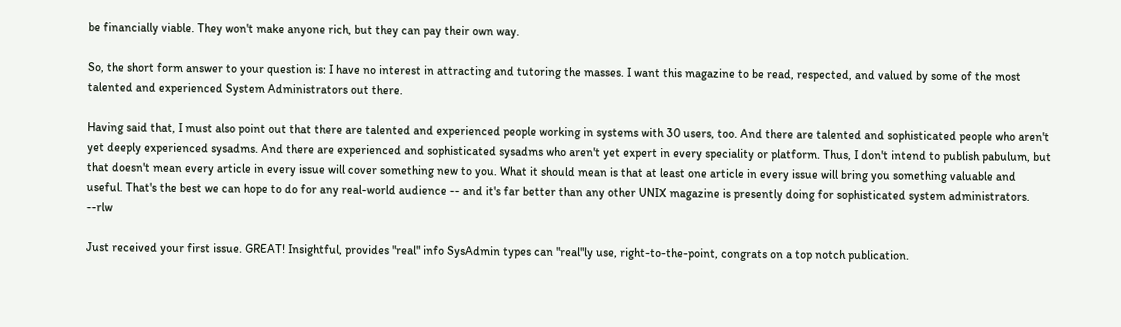be financially viable. They won't make anyone rich, but they can pay their own way.

So, the short form answer to your question is: I have no interest in attracting and tutoring the masses. I want this magazine to be read, respected, and valued by some of the most talented and experienced System Administrators out there.

Having said that, I must also point out that there are talented and experienced people working in systems with 30 users, too. And there are talented and sophisticated people who aren't yet deeply experienced sysadms. And there are experienced and sophisticated sysadms who aren't yet expert in every speciality or platform. Thus, I don't intend to publish pabulum, but that doesn't mean every article in every issue will cover something new to you. What it should mean is that at least one article in every issue will bring you something valuable and useful. That's the best we can hope to do for any real-world audience -- and it's far better than any other UNIX magazine is presently doing for sophisticated system administrators. --rlw

Just received your first issue. GREAT! Insightful, provides "real" info SysAdmin types can "real"ly use, right-to-the-point, congrats on a top notch publication.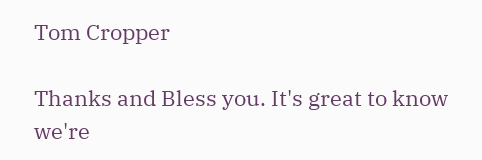Tom Cropper

Thanks and Bless you. It's great to know we're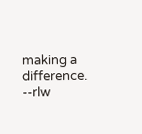making a difference. --rlw